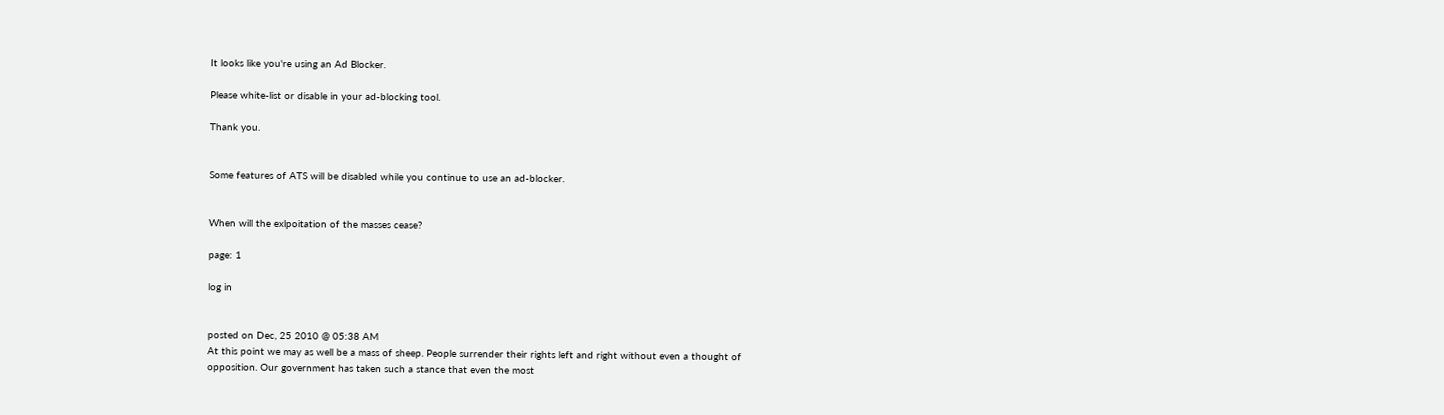It looks like you're using an Ad Blocker.

Please white-list or disable in your ad-blocking tool.

Thank you.


Some features of ATS will be disabled while you continue to use an ad-blocker.


When will the exlpoitation of the masses cease?

page: 1

log in


posted on Dec, 25 2010 @ 05:38 AM
At this point we may as well be a mass of sheep. People surrender their rights left and right without even a thought of opposition. Our government has taken such a stance that even the most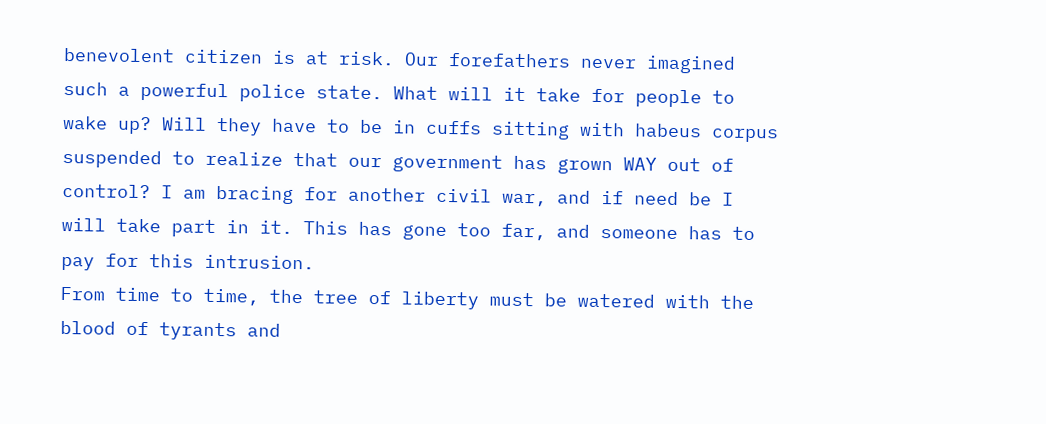benevolent citizen is at risk. Our forefathers never imagined such a powerful police state. What will it take for people to wake up? Will they have to be in cuffs sitting with habeus corpus suspended to realize that our government has grown WAY out of control? I am bracing for another civil war, and if need be I will take part in it. This has gone too far, and someone has to pay for this intrusion.
From time to time, the tree of liberty must be watered with the blood of tyrants and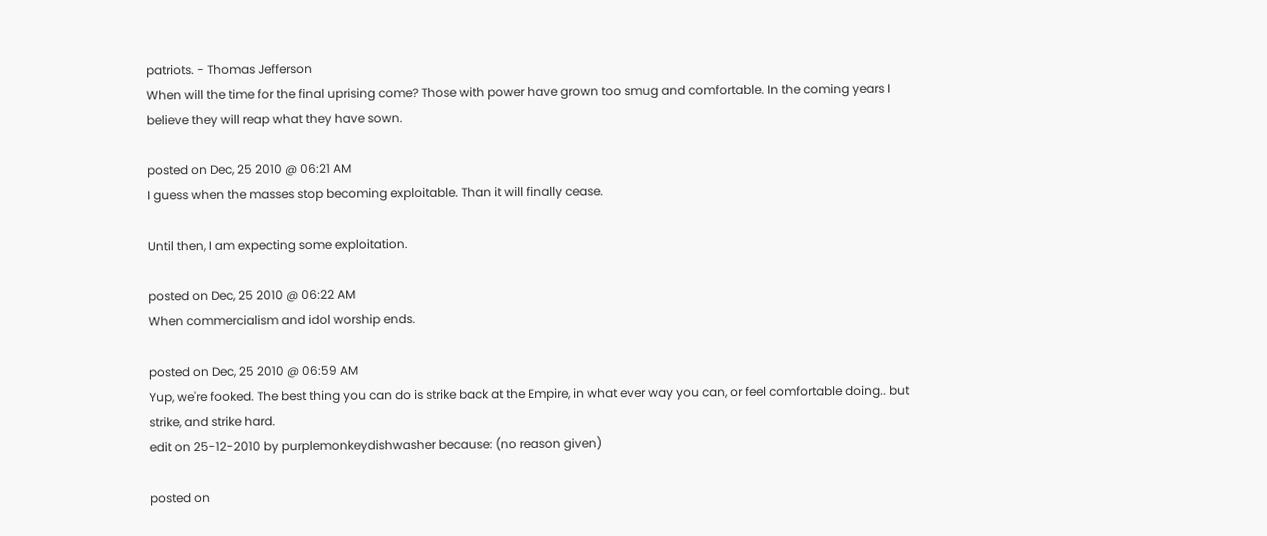patriots. - Thomas Jefferson
When will the time for the final uprising come? Those with power have grown too smug and comfortable. In the coming years I believe they will reap what they have sown.

posted on Dec, 25 2010 @ 06:21 AM
I guess when the masses stop becoming exploitable. Than it will finally cease.

Until then, I am expecting some exploitation.

posted on Dec, 25 2010 @ 06:22 AM
When commercialism and idol worship ends.

posted on Dec, 25 2010 @ 06:59 AM
Yup, we're fooked. The best thing you can do is strike back at the Empire, in what ever way you can, or feel comfortable doing.. but strike, and strike hard.
edit on 25-12-2010 by purplemonkeydishwasher because: (no reason given)

posted on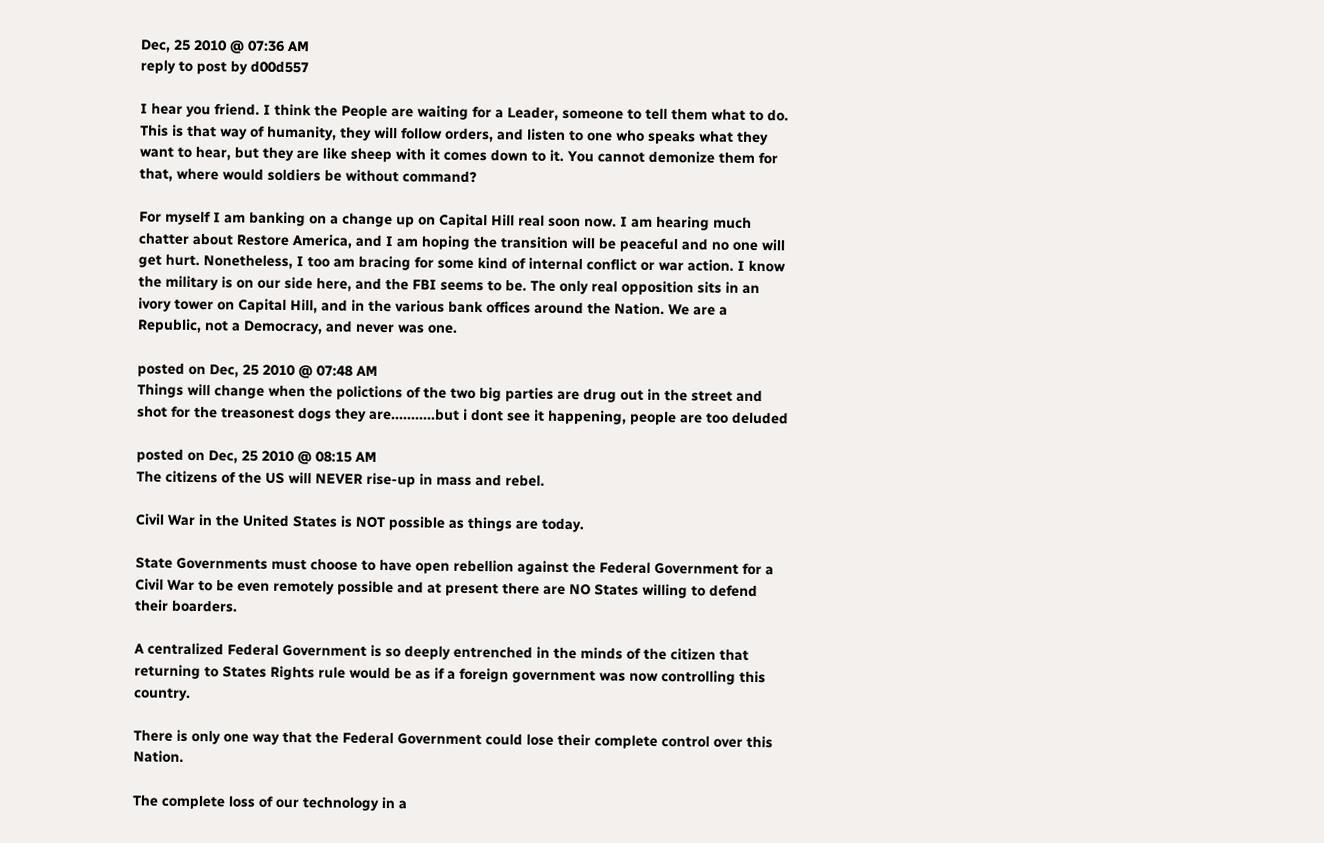Dec, 25 2010 @ 07:36 AM
reply to post by d00d557

I hear you friend. I think the People are waiting for a Leader, someone to tell them what to do. This is that way of humanity, they will follow orders, and listen to one who speaks what they want to hear, but they are like sheep with it comes down to it. You cannot demonize them for that, where would soldiers be without command?

For myself I am banking on a change up on Capital Hill real soon now. I am hearing much chatter about Restore America, and I am hoping the transition will be peaceful and no one will get hurt. Nonetheless, I too am bracing for some kind of internal conflict or war action. I know the military is on our side here, and the FBI seems to be. The only real opposition sits in an ivory tower on Capital Hill, and in the various bank offices around the Nation. We are a Republic, not a Democracy, and never was one.

posted on Dec, 25 2010 @ 07:48 AM
Things will change when the polictions of the two big parties are drug out in the street and shot for the treasonest dogs they are...........but i dont see it happening, people are too deluded

posted on Dec, 25 2010 @ 08:15 AM
The citizens of the US will NEVER rise-up in mass and rebel.

Civil War in the United States is NOT possible as things are today.

State Governments must choose to have open rebellion against the Federal Government for a Civil War to be even remotely possible and at present there are NO States willing to defend their boarders.

A centralized Federal Government is so deeply entrenched in the minds of the citizen that returning to States Rights rule would be as if a foreign government was now controlling this country.

There is only one way that the Federal Government could lose their complete control over this Nation.

The complete loss of our technology in a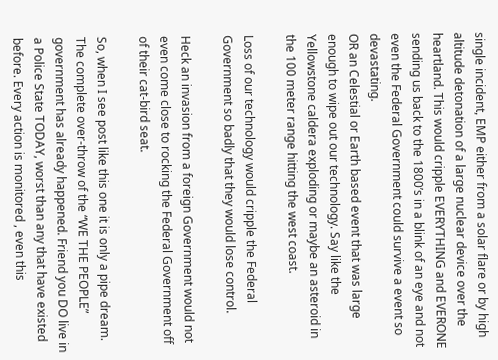single incident, EMP either from a solar flare or by high altitude detonation of a large nuclear device over the heartland. This would cripple EVERYTHING and EVERONE sending us back to the 1800’s in a blink of an eye and not even the Federal Government could survive a event so devastating.
OR an Celestial or Earth based event that was large enough to wipe out our technology. Say like the Yellowstone caldera exploding or maybe an asteroid in the 100 meter range hitting the west coast.

Loss of our technology would cripple the Federal Government so badly that they would lose control.

Heck an invasion from a foreign Government would not even come close to rocking the Federal Government off of their cat-bird seat.

So, when I see post like this one it is only a pipe dream. The complete over-throw of the “WE THE PEOPLE” government has already happened. Friend you DO live in a Police State TODAY, worst than any that have existed before. Every action is monitored , even this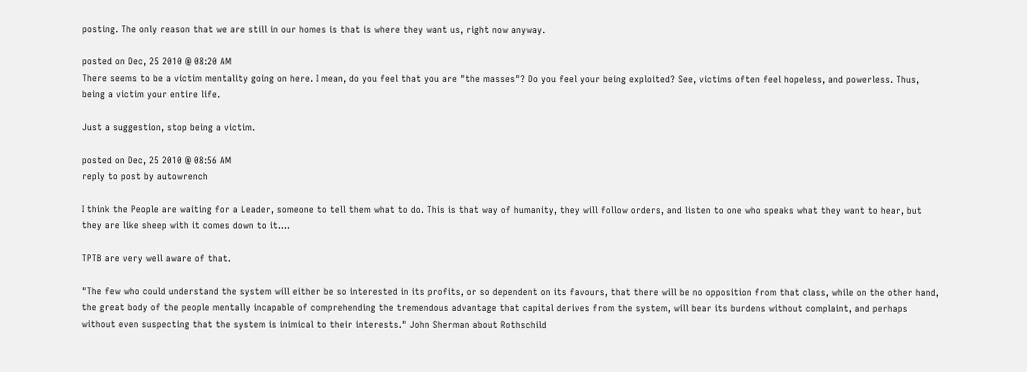posting. The only reason that we are still in our homes is that is where they want us, right now anyway.

posted on Dec, 25 2010 @ 08:20 AM
There seems to be a victim mentality going on here. I mean, do you feel that you are "the masses"? Do you feel your being exploited? See, victims often feel hopeless, and powerless. Thus, being a victim your entire life.

Just a suggestion, stop being a victim.

posted on Dec, 25 2010 @ 08:56 AM
reply to post by autowrench

I think the People are waiting for a Leader, someone to tell them what to do. This is that way of humanity, they will follow orders, and listen to one who speaks what they want to hear, but they are like sheep with it comes down to it....

TPTB are very well aware of that.

"The few who could understand the system will either be so interested in its profits, or so dependent on its favours, that there will be no opposition from that class, while on the other hand, the great body of the people mentally incapable of comprehending the tremendous advantage that capital derives from the system, will bear its burdens without complaint, and perhaps without even suspecting that the system is inimical to their interests." John Sherman about Rothschild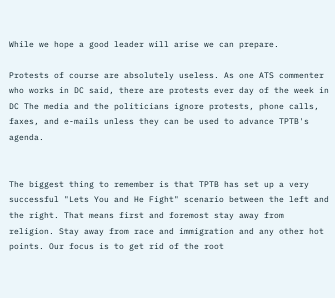While we hope a good leader will arise we can prepare.

Protests of course are absolutely useless. As one ATS commenter who works in DC said, there are protests ever day of the week in DC The media and the politicians ignore protests, phone calls, faxes, and e-mails unless they can be used to advance TPTB's agenda.


The biggest thing to remember is that TPTB has set up a very successful "Lets You and He Fight" scenario between the left and the right. That means first and foremost stay away from religion. Stay away from race and immigration and any other hot points. Our focus is to get rid of the root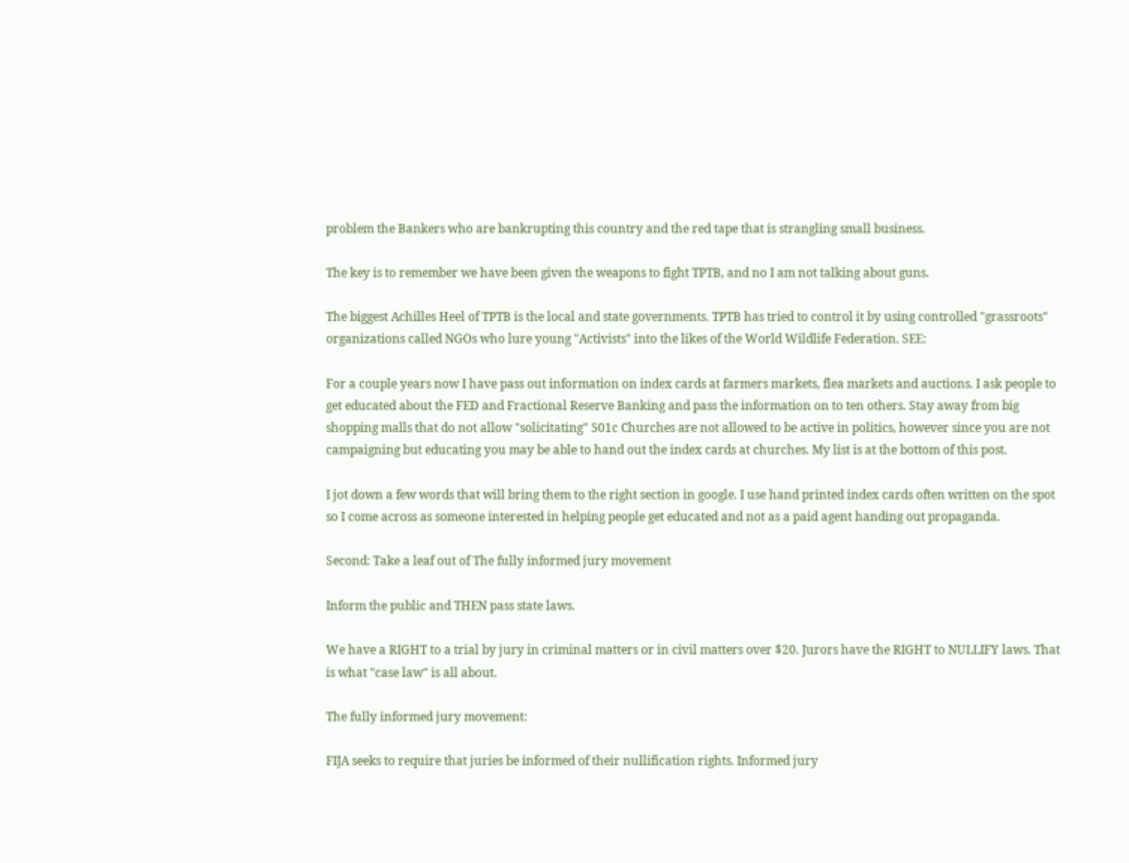problem the Bankers who are bankrupting this country and the red tape that is strangling small business.

The key is to remember we have been given the weapons to fight TPTB, and no I am not talking about guns.

The biggest Achilles Heel of TPTB is the local and state governments. TPTB has tried to control it by using controlled "grassroots" organizations called NGOs who lure young "Activists" into the likes of the World Wildlife Federation. SEE:

For a couple years now I have pass out information on index cards at farmers markets, flea markets and auctions. I ask people to get educated about the FED and Fractional Reserve Banking and pass the information on to ten others. Stay away from big shopping malls that do not allow "solicitating" 501c Churches are not allowed to be active in politics, however since you are not campaigning but educating you may be able to hand out the index cards at churches. My list is at the bottom of this post.

I jot down a few words that will bring them to the right section in google. I use hand printed index cards often written on the spot so I come across as someone interested in helping people get educated and not as a paid agent handing out propaganda.

Second: Take a leaf out of The fully informed jury movement

Inform the public and THEN pass state laws.

We have a RIGHT to a trial by jury in criminal matters or in civil matters over $20. Jurors have the RIGHT to NULLIFY laws. That is what "case law" is all about.

The fully informed jury movement:

FIJA seeks to require that juries be informed of their nullification rights. Informed jury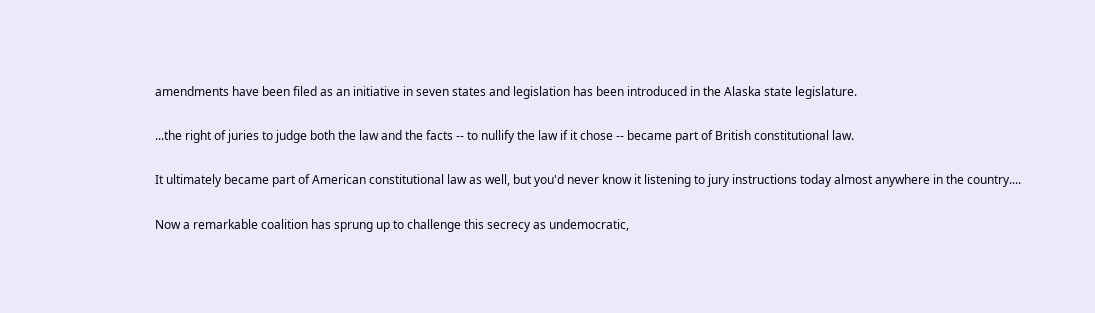amendments have been filed as an initiative in seven states and legislation has been introduced in the Alaska state legislature.

...the right of juries to judge both the law and the facts -- to nullify the law if it chose -- became part of British constitutional law.

It ultimately became part of American constitutional law as well, but you'd never know it listening to jury instructions today almost anywhere in the country....

Now a remarkable coalition has sprung up to challenge this secrecy as undemocratic,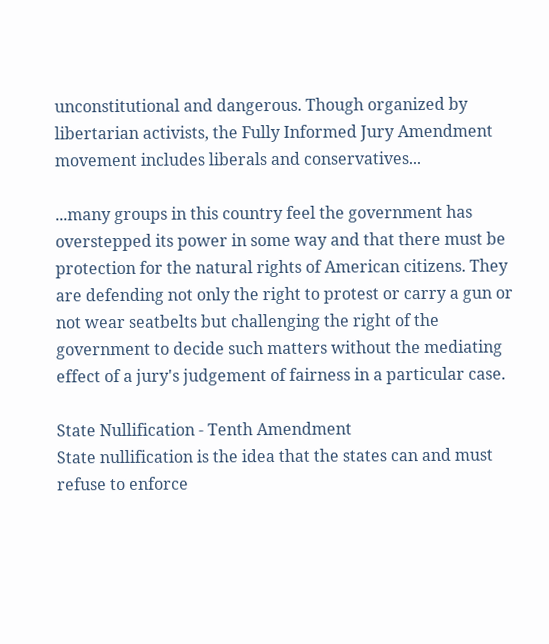unconstitutional and dangerous. Though organized by libertarian activists, the Fully Informed Jury Amendment movement includes liberals and conservatives...

...many groups in this country feel the government has overstepped its power in some way and that there must be protection for the natural rights of American citizens. They are defending not only the right to protest or carry a gun or not wear seatbelts but challenging the right of the government to decide such matters without the mediating effect of a jury's judgement of fairness in a particular case.

State Nullification - Tenth Amendment
State nullification is the idea that the states can and must refuse to enforce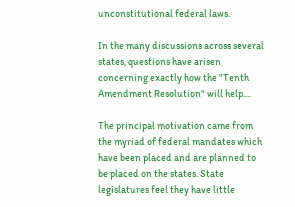unconstitutional federal laws.

In the many discussions across several states, questions have arisen concerning exactly how the "Tenth Amendment Resolution" will help....

The principal motivation came from the myriad of federal mandates which have been placed and are planned to be placed on the states. State legislatures feel they have little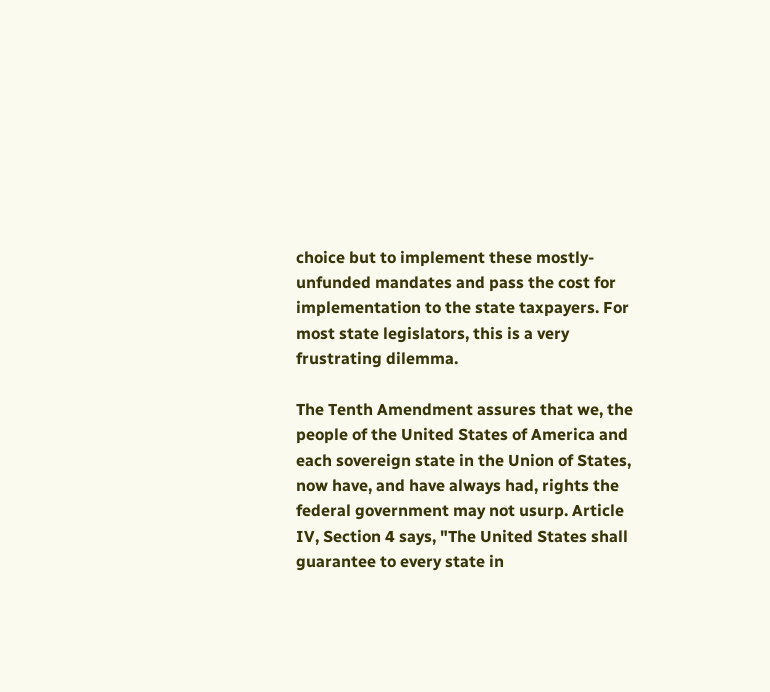choice but to implement these mostly-unfunded mandates and pass the cost for implementation to the state taxpayers. For most state legislators, this is a very frustrating dilemma.

The Tenth Amendment assures that we, the people of the United States of America and each sovereign state in the Union of States, now have, and have always had, rights the federal government may not usurp. Article IV, Section 4 says, "The United States shall guarantee to every state in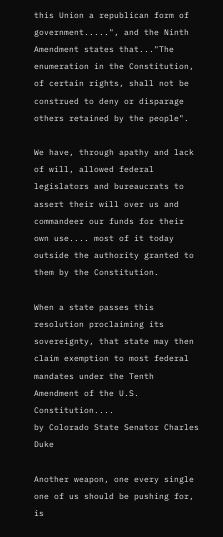this Union a republican form of government.....", and the Ninth Amendment states that..."The enumeration in the Constitution, of certain rights, shall not be construed to deny or disparage others retained by the people".

We have, through apathy and lack of will, allowed federal legislators and bureaucrats to assert their will over us and commandeer our funds for their own use.... most of it today outside the authority granted to them by the Constitution.

When a state passes this resolution proclaiming its sovereignty, that state may then claim exemption to most federal mandates under the Tenth Amendment of the U.S. Constitution....
by Colorado State Senator Charles Duke

Another weapon, one every single one of us should be pushing for, is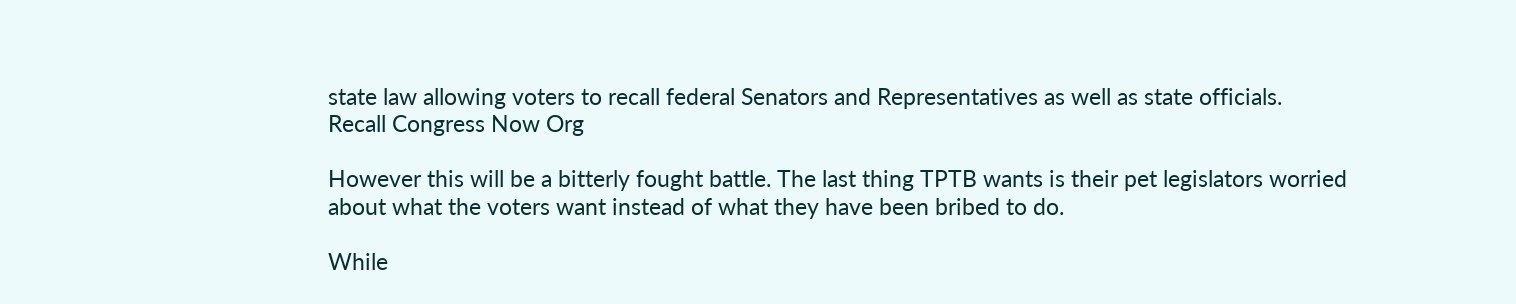state law allowing voters to recall federal Senators and Representatives as well as state officials.
Recall Congress Now Org

However this will be a bitterly fought battle. The last thing TPTB wants is their pet legislators worried about what the voters want instead of what they have been bribed to do.

While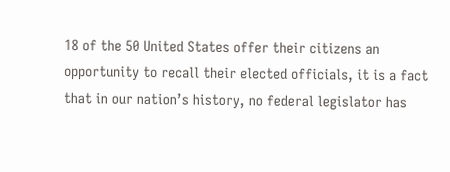18 of the 50 United States offer their citizens an opportunity to recall their elected officials, it is a fact that in our nation’s history, no federal legislator has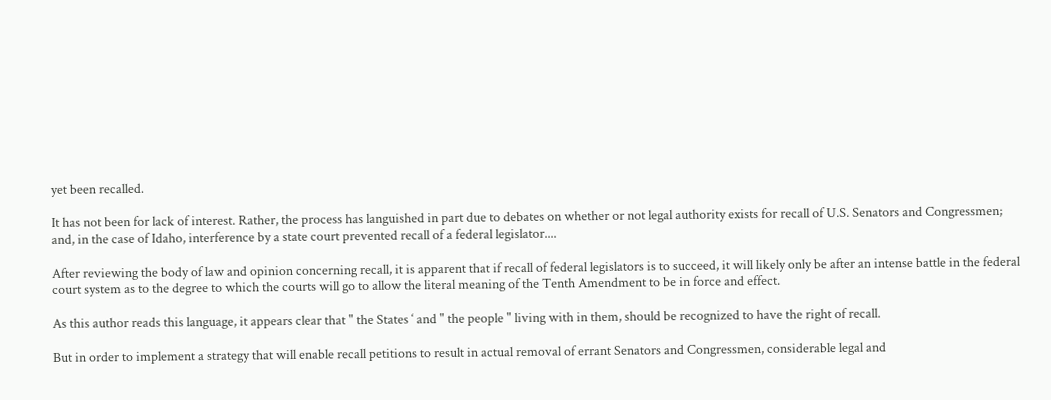yet been recalled.

It has not been for lack of interest. Rather, the process has languished in part due to debates on whether or not legal authority exists for recall of U.S. Senators and Congressmen; and, in the case of Idaho, interference by a state court prevented recall of a federal legislator....

After reviewing the body of law and opinion concerning recall, it is apparent that if recall of federal legislators is to succeed, it will likely only be after an intense battle in the federal court system as to the degree to which the courts will go to allow the literal meaning of the Tenth Amendment to be in force and effect.

As this author reads this language, it appears clear that " the States ‘ and " the people " living with in them, should be recognized to have the right of recall.

But in order to implement a strategy that will enable recall petitions to result in actual removal of errant Senators and Congressmen, considerable legal and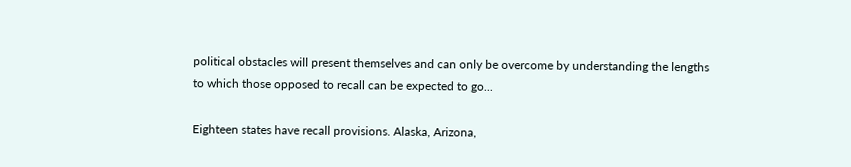political obstacles will present themselves and can only be overcome by understanding the lengths to which those opposed to recall can be expected to go...

Eighteen states have recall provisions. Alaska, Arizona,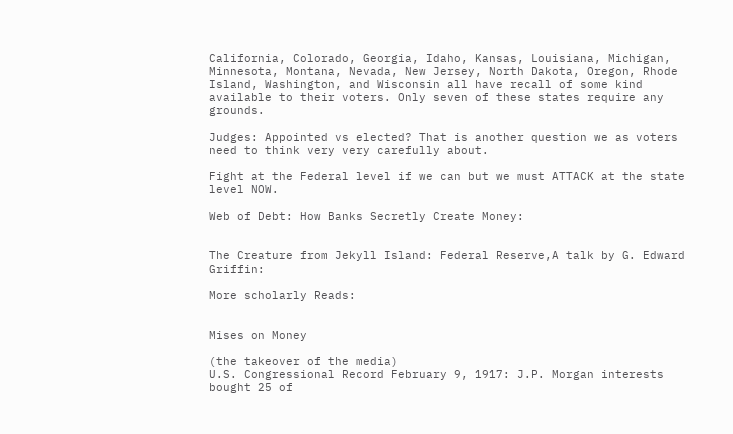California, Colorado, Georgia, Idaho, Kansas, Louisiana, Michigan, Minnesota, Montana, Nevada, New Jersey, North Dakota, Oregon, Rhode Island, Washington, and Wisconsin all have recall of some kind available to their voters. Only seven of these states require any grounds.

Judges: Appointed vs elected? That is another question we as voters need to think very very carefully about.

Fight at the Federal level if we can but we must ATTACK at the state level NOW.

Web of Debt: How Banks Secretly Create Money:


The Creature from Jekyll Island: Federal Reserve,A talk by G. Edward Griffin:

More scholarly Reads:


Mises on Money

(the takeover of the media)
U.S. Congressional Record February 9, 1917: J.P. Morgan interests bought 25 of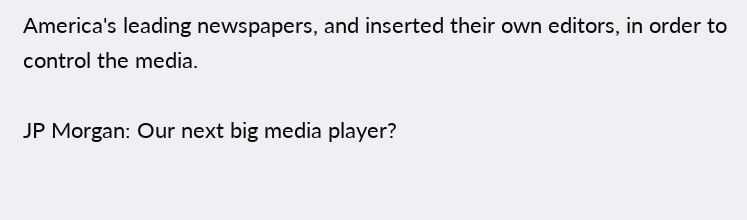America's leading newspapers, and inserted their own editors, in order to control the media.

JP Morgan: Our next big media player?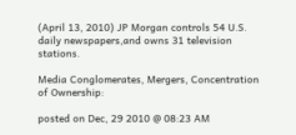(April 13, 2010) JP Morgan controls 54 U.S. daily newspapers,and owns 31 television stations.

Media Conglomerates, Mergers, Concentration of Ownership:

posted on Dec, 29 2010 @ 08:23 AM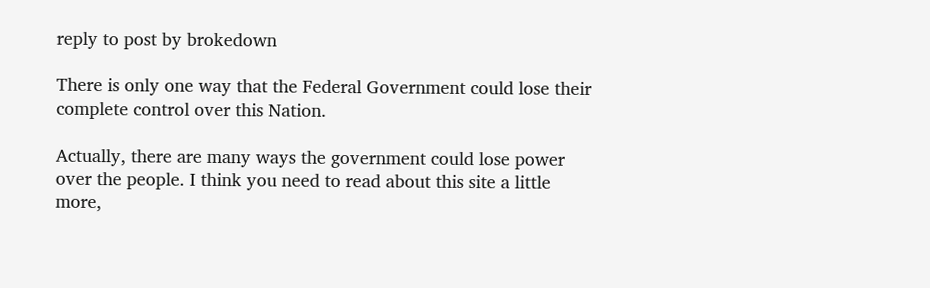reply to post by brokedown

There is only one way that the Federal Government could lose their complete control over this Nation.

Actually, there are many ways the government could lose power over the people. I think you need to read about this site a little more,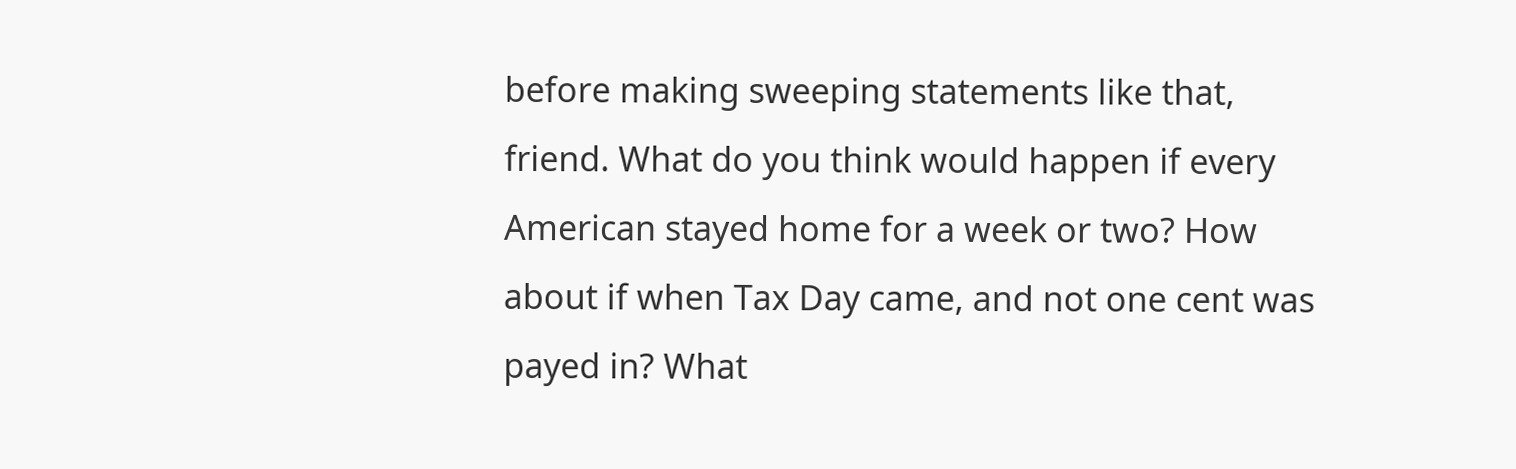before making sweeping statements like that, friend. What do you think would happen if every American stayed home for a week or two? How about if when Tax Day came, and not one cent was payed in? What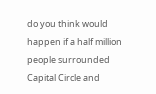do you think would happen if a half million people surrounded Capital Circle and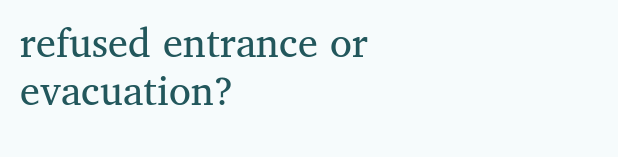refused entrance or evacuation?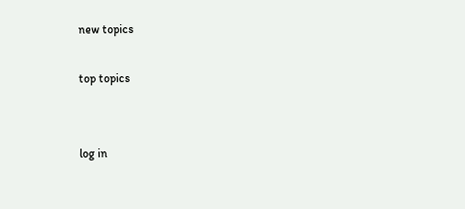new topics

top topics


log in